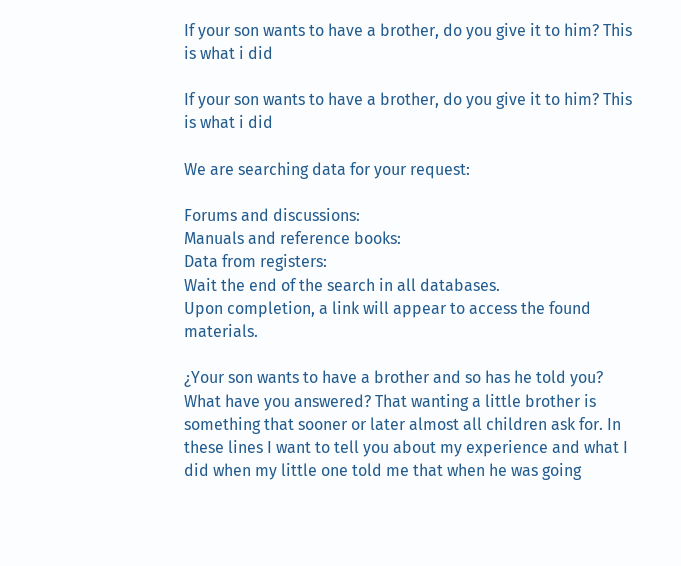If your son wants to have a brother, do you give it to him? This is what i did

If your son wants to have a brother, do you give it to him? This is what i did

We are searching data for your request:

Forums and discussions:
Manuals and reference books:
Data from registers:
Wait the end of the search in all databases.
Upon completion, a link will appear to access the found materials.

¿Your son wants to have a brother and so has he told you? What have you answered? That wanting a little brother is something that sooner or later almost all children ask for. In these lines I want to tell you about my experience and what I did when my little one told me that when he was going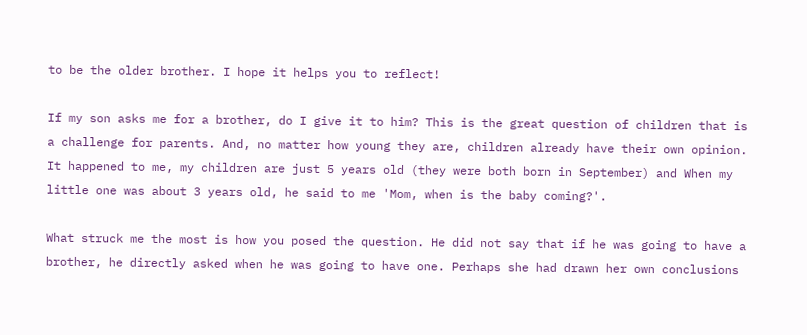to be the older brother. I hope it helps you to reflect!

If my son asks me for a brother, do I give it to him? This is the great question of children that is a challenge for parents. And, no matter how young they are, children already have their own opinion. It happened to me, my children are just 5 years old (they were both born in September) and When my little one was about 3 years old, he said to me 'Mom, when is the baby coming?'.

What struck me the most is how you posed the question. He did not say that if he was going to have a brother, he directly asked when he was going to have one. Perhaps she had drawn her own conclusions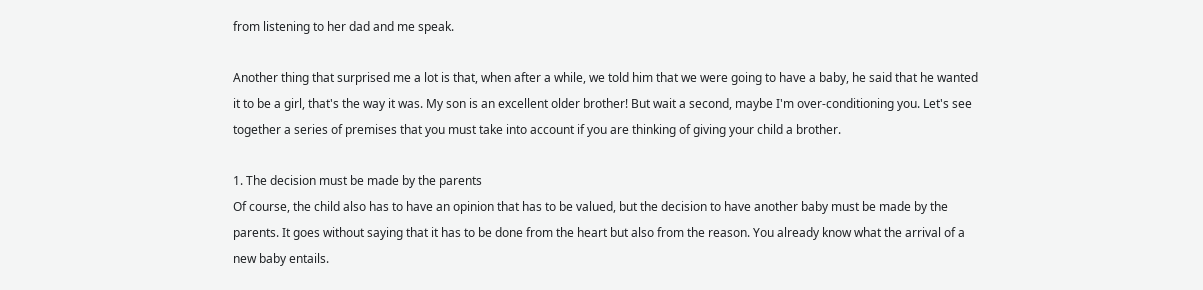from listening to her dad and me speak.

Another thing that surprised me a lot is that, when after a while, we told him that we were going to have a baby, he said that he wanted it to be a girl, that's the way it was. My son is an excellent older brother! But wait a second, maybe I'm over-conditioning you. Let's see together a series of premises that you must take into account if you are thinking of giving your child a brother.

1. The decision must be made by the parents
Of course, the child also has to have an opinion that has to be valued, but the decision to have another baby must be made by the parents. It goes without saying that it has to be done from the heart but also from the reason. You already know what the arrival of a new baby entails.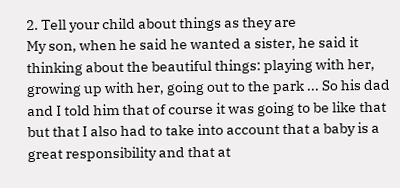2. Tell your child about things as they are
My son, when he said he wanted a sister, he said it thinking about the beautiful things: playing with her, growing up with her, going out to the park ... So his dad and I told him that of course it was going to be like that but that I also had to take into account that a baby is a great responsibility and that at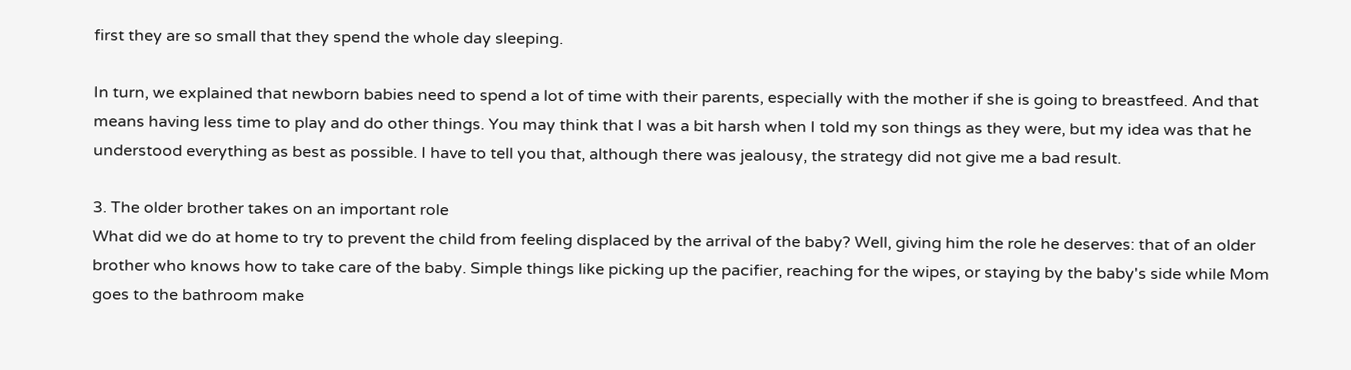first they are so small that they spend the whole day sleeping.

In turn, we explained that newborn babies need to spend a lot of time with their parents, especially with the mother if she is going to breastfeed. And that means having less time to play and do other things. You may think that I was a bit harsh when I told my son things as they were, but my idea was that he understood everything as best as possible. I have to tell you that, although there was jealousy, the strategy did not give me a bad result.

3. The older brother takes on an important role
What did we do at home to try to prevent the child from feeling displaced by the arrival of the baby? Well, giving him the role he deserves: that of an older brother who knows how to take care of the baby. Simple things like picking up the pacifier, reaching for the wipes, or staying by the baby's side while Mom goes to the bathroom make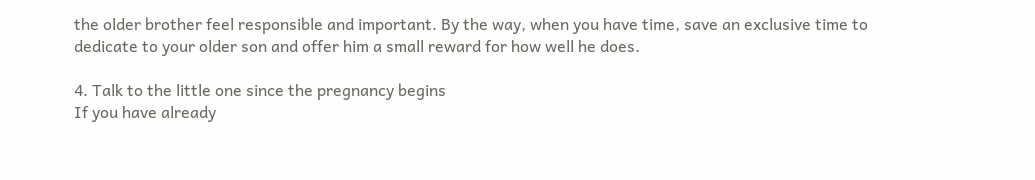the older brother feel responsible and important. By the way, when you have time, save an exclusive time to dedicate to your older son and offer him a small reward for how well he does.

4. Talk to the little one since the pregnancy begins
If you have already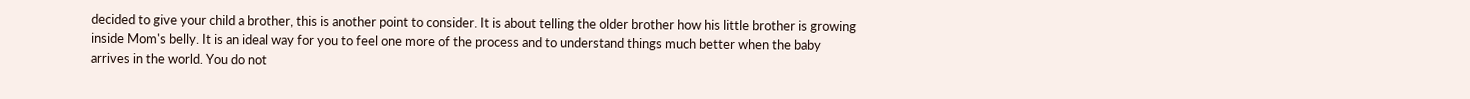decided to give your child a brother, this is another point to consider. It is about telling the older brother how his little brother is growing inside Mom's belly. It is an ideal way for you to feel one more of the process and to understand things much better when the baby arrives in the world. You do not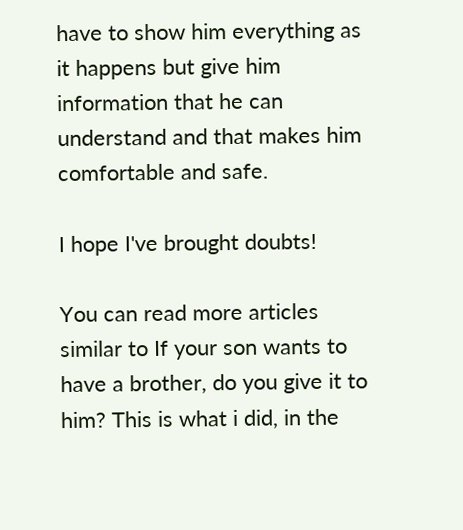have to show him everything as it happens but give him information that he can understand and that makes him comfortable and safe.

I hope I've brought doubts!

You can read more articles similar to If your son wants to have a brother, do you give it to him? This is what i did, in the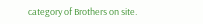category of Brothers on site.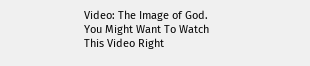Video: The Image of God. You Might Want To Watch This Video Right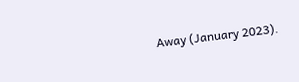Away (January 2023).